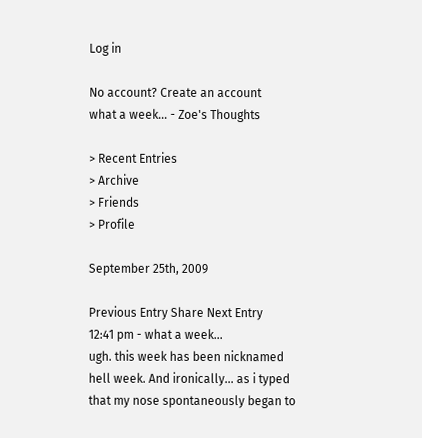Log in

No account? Create an account
what a week... - Zoe's Thoughts

> Recent Entries
> Archive
> Friends
> Profile

September 25th, 2009

Previous Entry Share Next Entry
12:41 pm - what a week...
ugh. this week has been nicknamed hell week. And ironically... as i typed that my nose spontaneously began to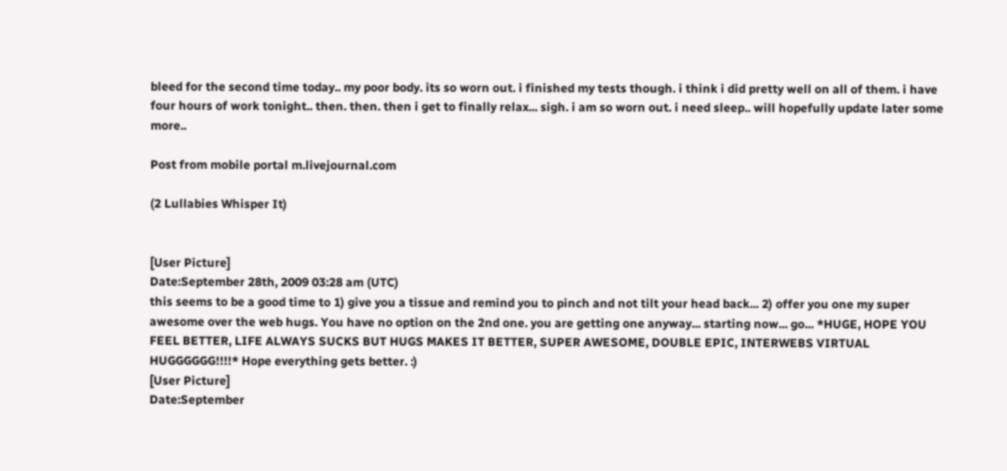bleed for the second time today.. my poor body. its so worn out. i finished my tests though. i think i did pretty well on all of them. i have four hours of work tonight.. then. then. then i get to finally relax... sigh. i am so worn out. i need sleep.. will hopefully update later some more..

Post from mobile portal m.livejournal.com

(2 Lullabies Whisper It)


[User Picture]
Date:September 28th, 2009 03:28 am (UTC)
this seems to be a good time to 1) give you a tissue and remind you to pinch and not tilt your head back... 2) offer you one my super awesome over the web hugs. You have no option on the 2nd one. you are getting one anyway... starting now... go... *HUGE, HOPE YOU FEEL BETTER, LIFE ALWAYS SUCKS BUT HUGS MAKES IT BETTER, SUPER AWESOME, DOUBLE EPIC, INTERWEBS VIRTUAL HUGGGGGG!!!!* Hope everything gets better. :)
[User Picture]
Date:September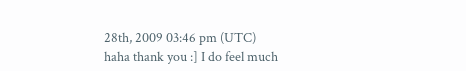28th, 2009 03:46 pm (UTC)
haha thank you :] I do feel much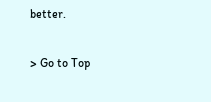better.

> Go to Top